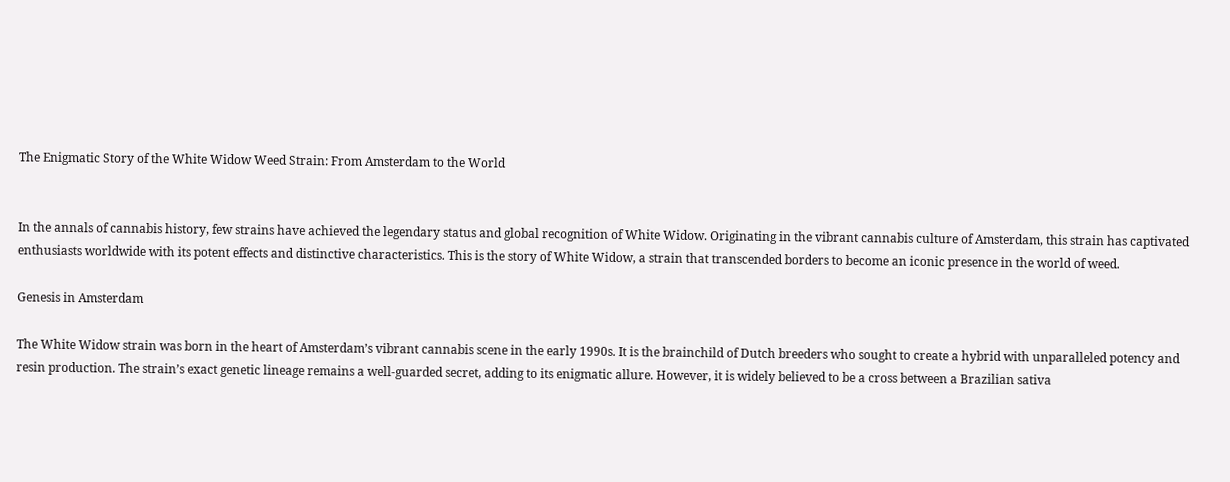The Enigmatic Story of the White Widow Weed Strain: From Amsterdam to the World


In the annals of cannabis history, few strains have achieved the legendary status and global recognition of White Widow. Originating in the vibrant cannabis culture of Amsterdam, this strain has captivated enthusiasts worldwide with its potent effects and distinctive characteristics. This is the story of White Widow, a strain that transcended borders to become an iconic presence in the world of weed.

Genesis in Amsterdam

The White Widow strain was born in the heart of Amsterdam’s vibrant cannabis scene in the early 1990s. It is the brainchild of Dutch breeders who sought to create a hybrid with unparalleled potency and resin production. The strain’s exact genetic lineage remains a well-guarded secret, adding to its enigmatic allure. However, it is widely believed to be a cross between a Brazilian sativa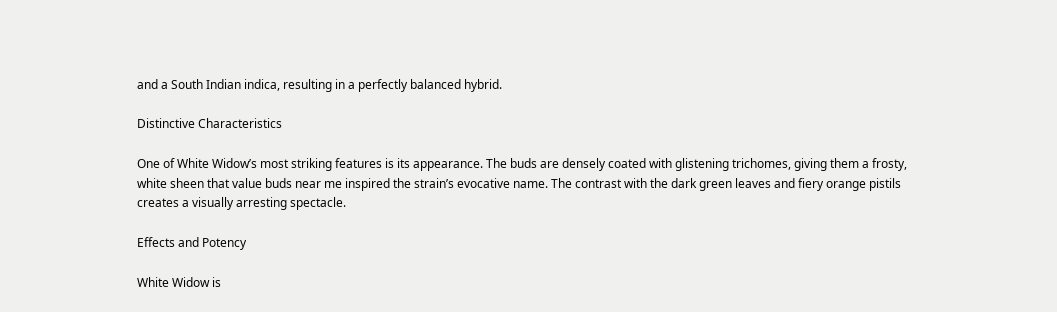and a South Indian indica, resulting in a perfectly balanced hybrid.

Distinctive Characteristics

One of White Widow’s most striking features is its appearance. The buds are densely coated with glistening trichomes, giving them a frosty, white sheen that value buds near me inspired the strain’s evocative name. The contrast with the dark green leaves and fiery orange pistils creates a visually arresting spectacle.

Effects and Potency

White Widow is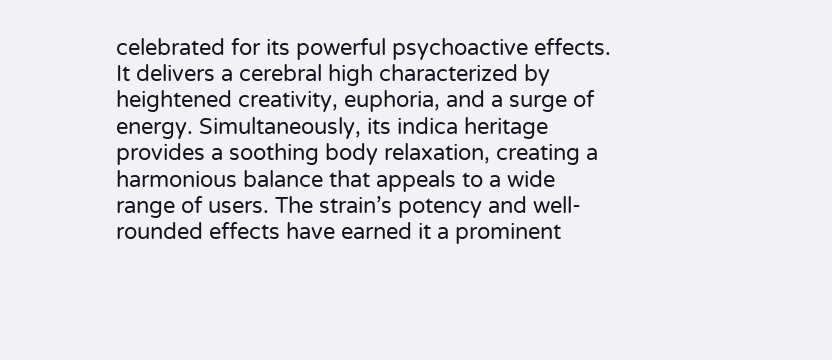celebrated for its powerful psychoactive effects. It delivers a cerebral high characterized by heightened creativity, euphoria, and a surge of energy. Simultaneously, its indica heritage provides a soothing body relaxation, creating a harmonious balance that appeals to a wide range of users. The strain’s potency and well-rounded effects have earned it a prominent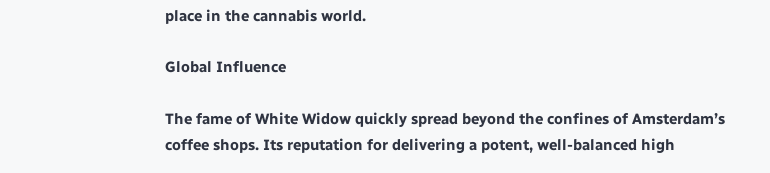place in the cannabis world.

Global Influence

The fame of White Widow quickly spread beyond the confines of Amsterdam’s coffee shops. Its reputation for delivering a potent, well-balanced high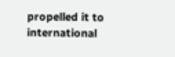propelled it to international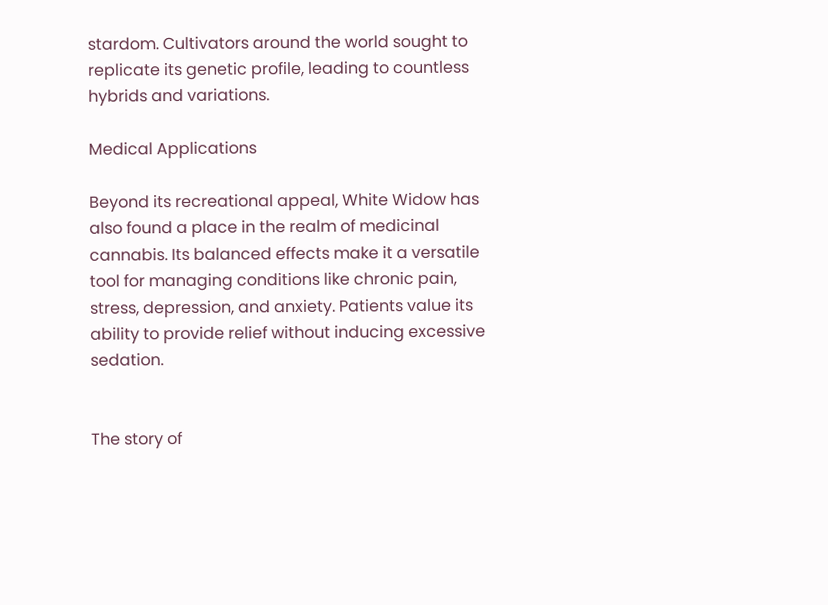stardom. Cultivators around the world sought to replicate its genetic profile, leading to countless hybrids and variations.

Medical Applications

Beyond its recreational appeal, White Widow has also found a place in the realm of medicinal cannabis. Its balanced effects make it a versatile tool for managing conditions like chronic pain, stress, depression, and anxiety. Patients value its ability to provide relief without inducing excessive sedation.


The story of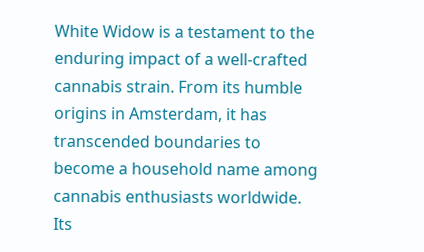White Widow is a testament to the enduring impact of a well-crafted cannabis strain. From its humble origins in Amsterdam, it has transcended boundaries to become a household name among cannabis enthusiasts worldwide. Its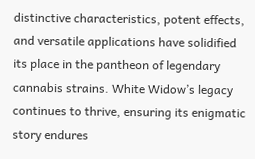distinctive characteristics, potent effects, and versatile applications have solidified its place in the pantheon of legendary cannabis strains. White Widow’s legacy continues to thrive, ensuring its enigmatic story endures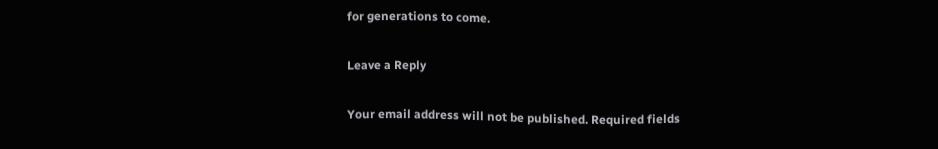for generations to come.

Leave a Reply

Your email address will not be published. Required fields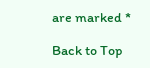are marked *

Back to Top